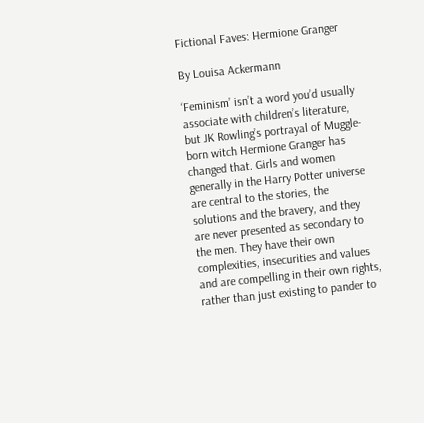Fictional Faves: Hermione Granger

By Louisa Ackermann

‘Feminism’ isn’t a word you’d usually associate with children’s literature, but JK Rowling’s portrayal of Muggle-born witch Hermione Granger has changed that. Girls and women generally in the Harry Potter universe are central to the stories, the solutions and the bravery, and they are never presented as secondary to the men. They have their own complexities, insecurities and values and are compelling in their own rights, rather than just existing to pander to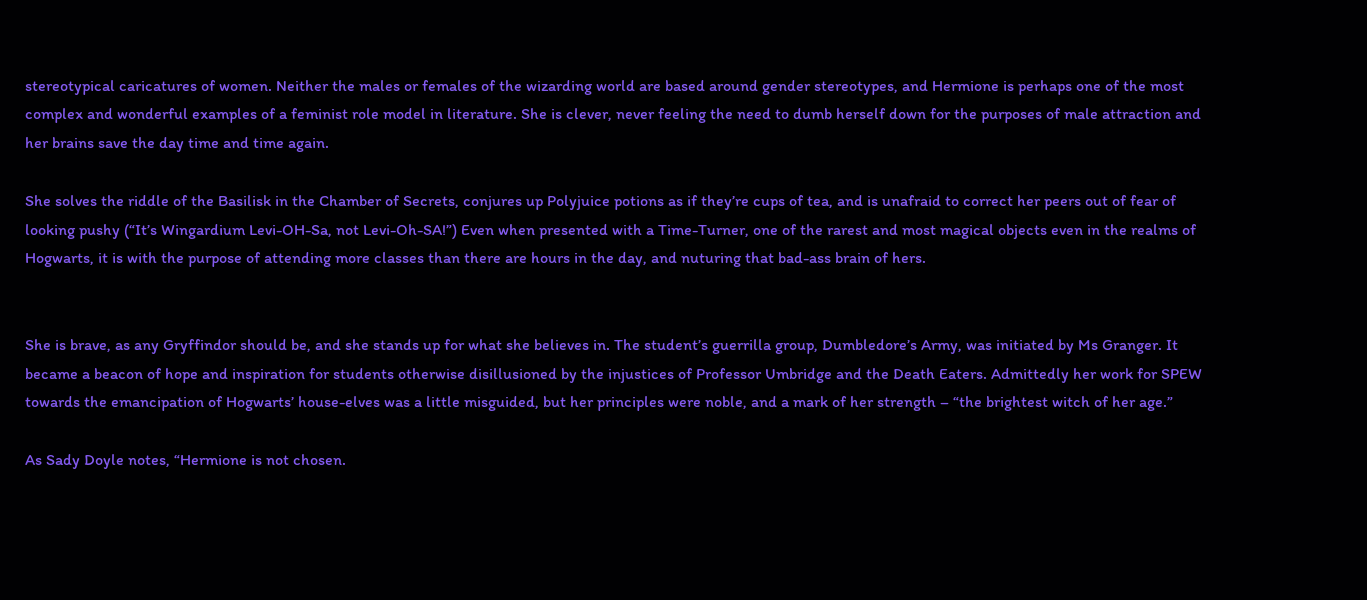stereotypical caricatures of women. Neither the males or females of the wizarding world are based around gender stereotypes, and Hermione is perhaps one of the most complex and wonderful examples of a feminist role model in literature. She is clever, never feeling the need to dumb herself down for the purposes of male attraction and her brains save the day time and time again.

She solves the riddle of the Basilisk in the Chamber of Secrets, conjures up Polyjuice potions as if they’re cups of tea, and is unafraid to correct her peers out of fear of looking pushy (“It’s Wingardium Levi-OH-Sa, not Levi-Oh-SA!”) Even when presented with a Time-Turner, one of the rarest and most magical objects even in the realms of Hogwarts, it is with the purpose of attending more classes than there are hours in the day, and nuturing that bad-ass brain of hers.


She is brave, as any Gryffindor should be, and she stands up for what she believes in. The student’s guerrilla group, Dumbledore’s Army, was initiated by Ms Granger. It became a beacon of hope and inspiration for students otherwise disillusioned by the injustices of Professor Umbridge and the Death Eaters. Admittedly her work for SPEW towards the emancipation of Hogwarts’ house-elves was a little misguided, but her principles were noble, and a mark of her strength – “the brightest witch of her age.”

As Sady Doyle notes, “Hermione is not chosen.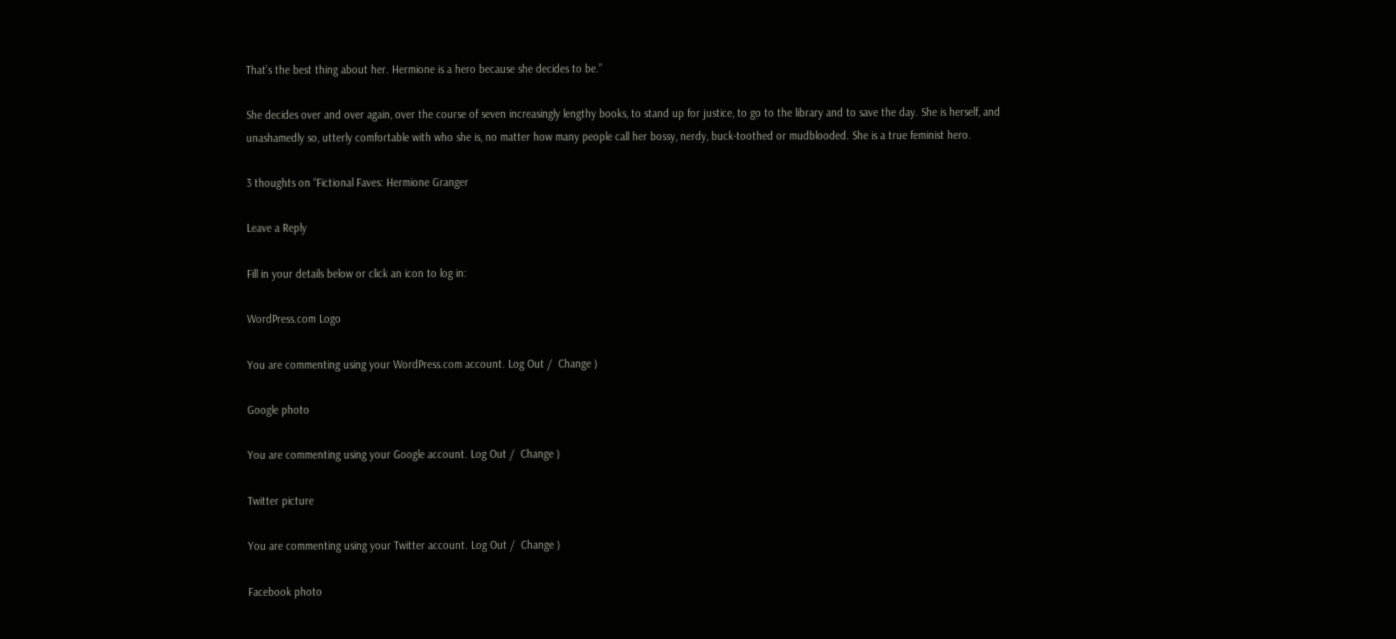That’s the best thing about her. Hermione is a hero because she decides to be.”

She decides over and over again, over the course of seven increasingly lengthy books, to stand up for justice, to go to the library and to save the day. She is herself, and unashamedly so, utterly comfortable with who she is, no matter how many people call her bossy, nerdy, buck-toothed or mudblooded. She is a true feminist hero.

3 thoughts on “Fictional Faves: Hermione Granger

Leave a Reply

Fill in your details below or click an icon to log in:

WordPress.com Logo

You are commenting using your WordPress.com account. Log Out /  Change )

Google photo

You are commenting using your Google account. Log Out /  Change )

Twitter picture

You are commenting using your Twitter account. Log Out /  Change )

Facebook photo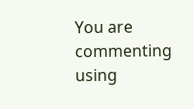You are commenting using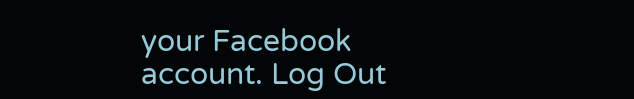your Facebook account. Log Out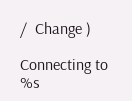/  Change )

Connecting to %s